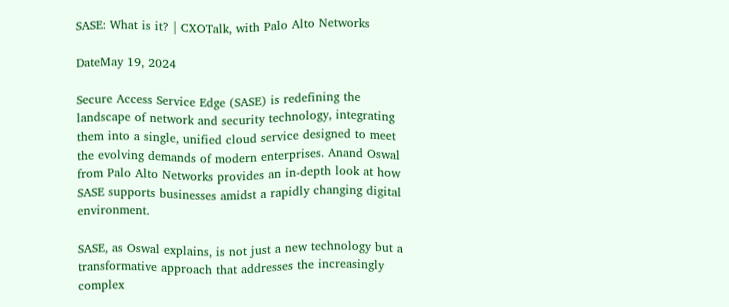SASE: What is it? | CXOTalk, with Palo Alto Networks

DateMay 19, 2024

Secure Access Service Edge (SASE) is redefining the landscape of network and security technology, integrating them into a single, unified cloud service designed to meet the evolving demands of modern enterprises. Anand Oswal from Palo Alto Networks provides an in-depth look at how SASE supports businesses amidst a rapidly changing digital environment.

SASE, as Oswal explains, is not just a new technology but a transformative approach that addresses the increasingly complex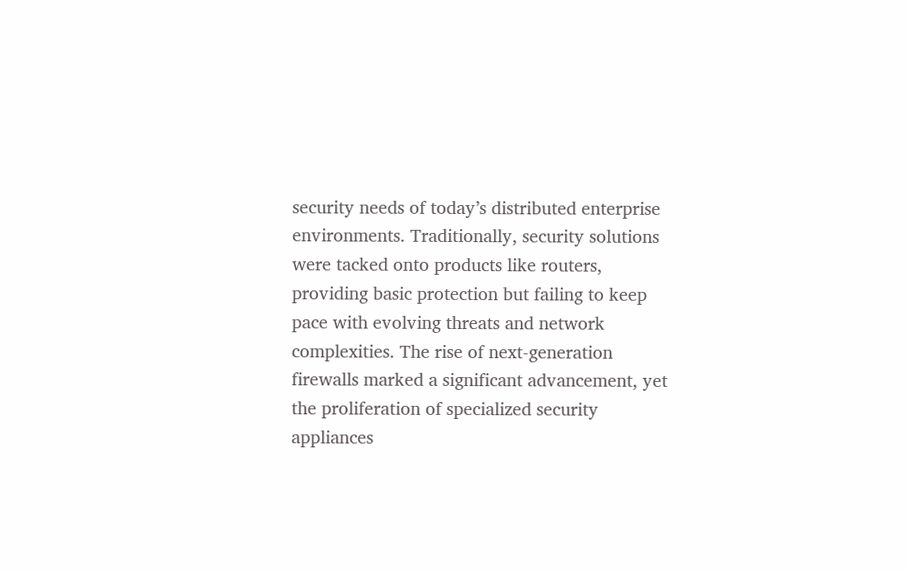security needs of today’s distributed enterprise environments. Traditionally, security solutions were tacked onto products like routers, providing basic protection but failing to keep pace with evolving threats and network complexities. The rise of next-generation firewalls marked a significant advancement, yet the proliferation of specialized security appliances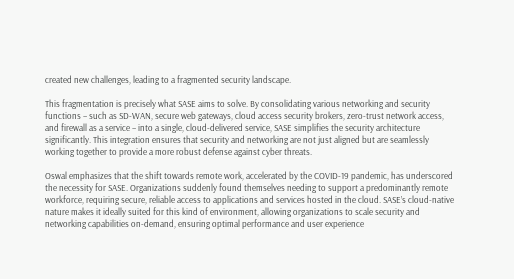created new challenges, leading to a fragmented security landscape.

This fragmentation is precisely what SASE aims to solve. By consolidating various networking and security functions – such as SD-WAN, secure web gateways, cloud access security brokers, zero-trust network access, and firewall as a service – into a single, cloud-delivered service, SASE simplifies the security architecture significantly. This integration ensures that security and networking are not just aligned but are seamlessly working together to provide a more robust defense against cyber threats.

Oswal emphasizes that the shift towards remote work, accelerated by the COVID-19 pandemic, has underscored the necessity for SASE. Organizations suddenly found themselves needing to support a predominantly remote workforce, requiring secure, reliable access to applications and services hosted in the cloud. SASE’s cloud-native nature makes it ideally suited for this kind of environment, allowing organizations to scale security and networking capabilities on-demand, ensuring optimal performance and user experience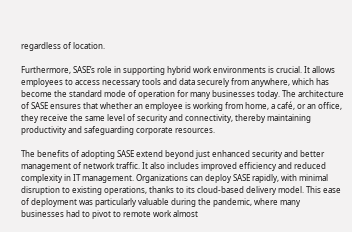regardless of location.

Furthermore, SASE’s role in supporting hybrid work environments is crucial. It allows employees to access necessary tools and data securely from anywhere, which has become the standard mode of operation for many businesses today. The architecture of SASE ensures that whether an employee is working from home, a café, or an office, they receive the same level of security and connectivity, thereby maintaining productivity and safeguarding corporate resources.

The benefits of adopting SASE extend beyond just enhanced security and better management of network traffic. It also includes improved efficiency and reduced complexity in IT management. Organizations can deploy SASE rapidly, with minimal disruption to existing operations, thanks to its cloud-based delivery model. This ease of deployment was particularly valuable during the pandemic, where many businesses had to pivot to remote work almost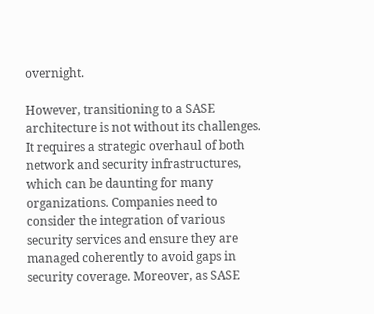overnight.

However, transitioning to a SASE architecture is not without its challenges. It requires a strategic overhaul of both network and security infrastructures, which can be daunting for many organizations. Companies need to consider the integration of various security services and ensure they are managed coherently to avoid gaps in security coverage. Moreover, as SASE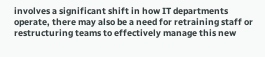involves a significant shift in how IT departments operate, there may also be a need for retraining staff or restructuring teams to effectively manage this new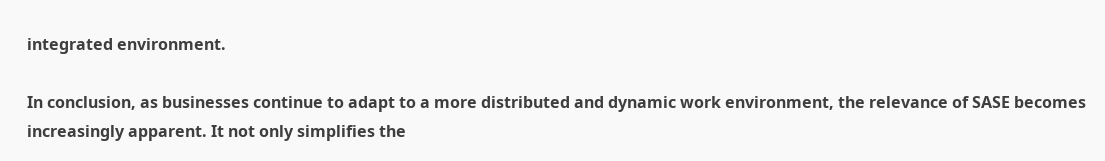integrated environment.

In conclusion, as businesses continue to adapt to a more distributed and dynamic work environment, the relevance of SASE becomes increasingly apparent. It not only simplifies the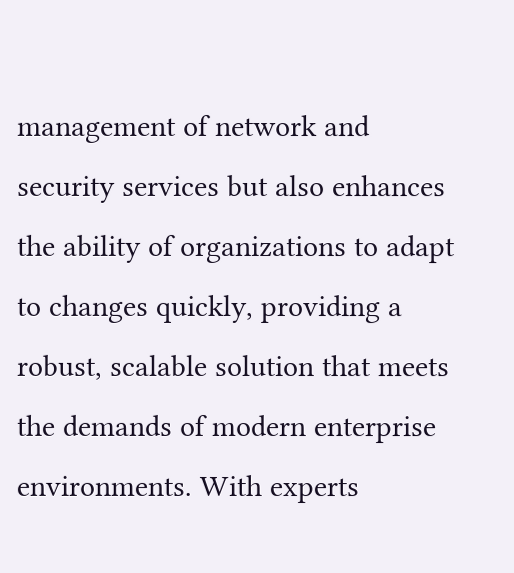management of network and security services but also enhances the ability of organizations to adapt to changes quickly, providing a robust, scalable solution that meets the demands of modern enterprise environments. With experts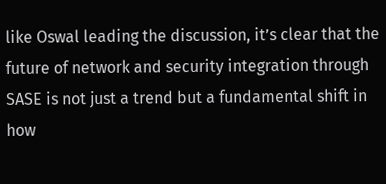like Oswal leading the discussion, it’s clear that the future of network and security integration through SASE is not just a trend but a fundamental shift in how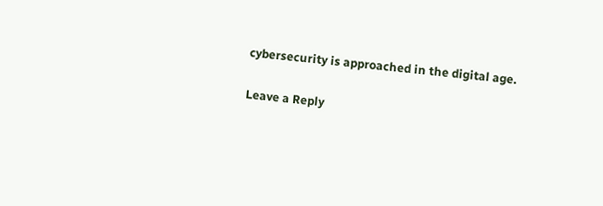cybersecurity is approached in the digital age.

Leave a Reply